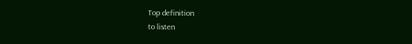Top definition
to listen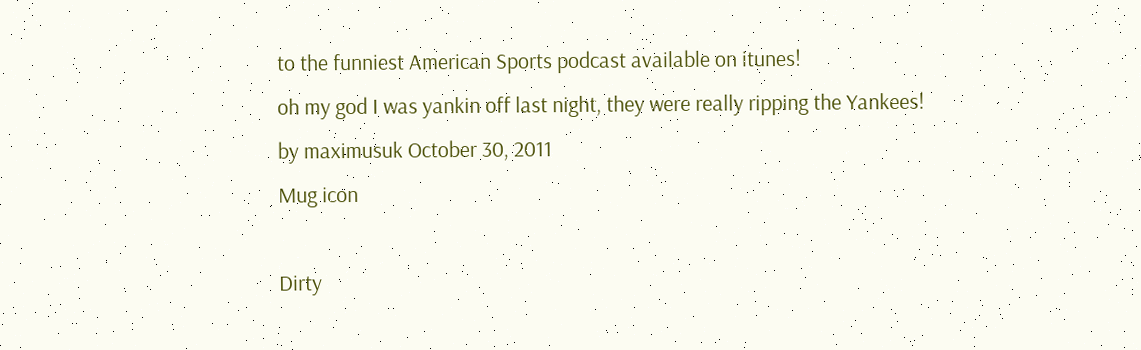to the funniest American Sports podcast available on itunes!
oh my god I was yankin off last night, they were really ripping the Yankees!
by maximusuk October 30, 2011
Mug icon

Dirty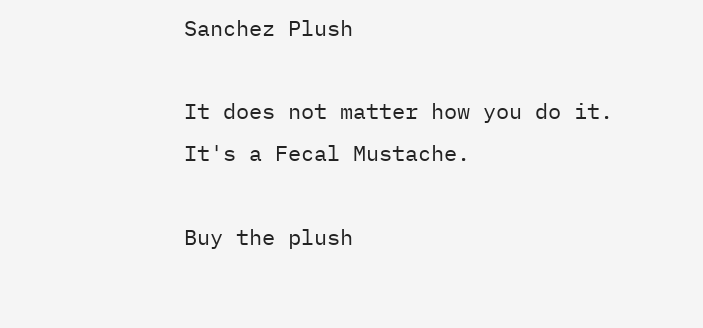Sanchez Plush

It does not matter how you do it. It's a Fecal Mustache.

Buy the plush